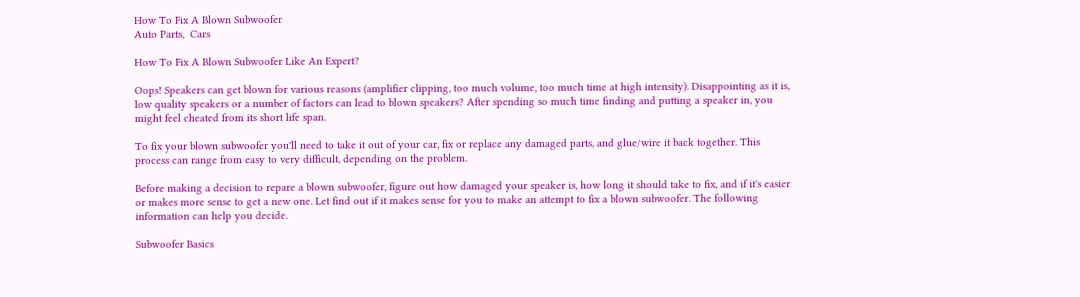How To Fix A Blown Subwoofer
Auto Parts,  Cars

How To Fix A Blown Subwoofer Like An Expert?

Oops! Speakers can get blown for various reasons (amplifier clipping, too much volume, too much time at high intensity). Disappointing as it is, low quality speakers or a number of factors can lead to blown speakers? After spending so much time finding and putting a speaker in, you might feel cheated from its short life span.

To fix your blown subwoofer you'll need to take it out of your car, fix or replace any damaged parts, and glue/wire it back together. This process can range from easy to very difficult, depending on the problem.

Before making a decision to repare a blown subwoofer, figure out how damaged your speaker is, how long it should take to fix, and if it's easier or makes more sense to get a new one. Let find out if it makes sense for you to make an attempt to fix a blown subwoofer. The following information can help you decide.

Subwoofer Basics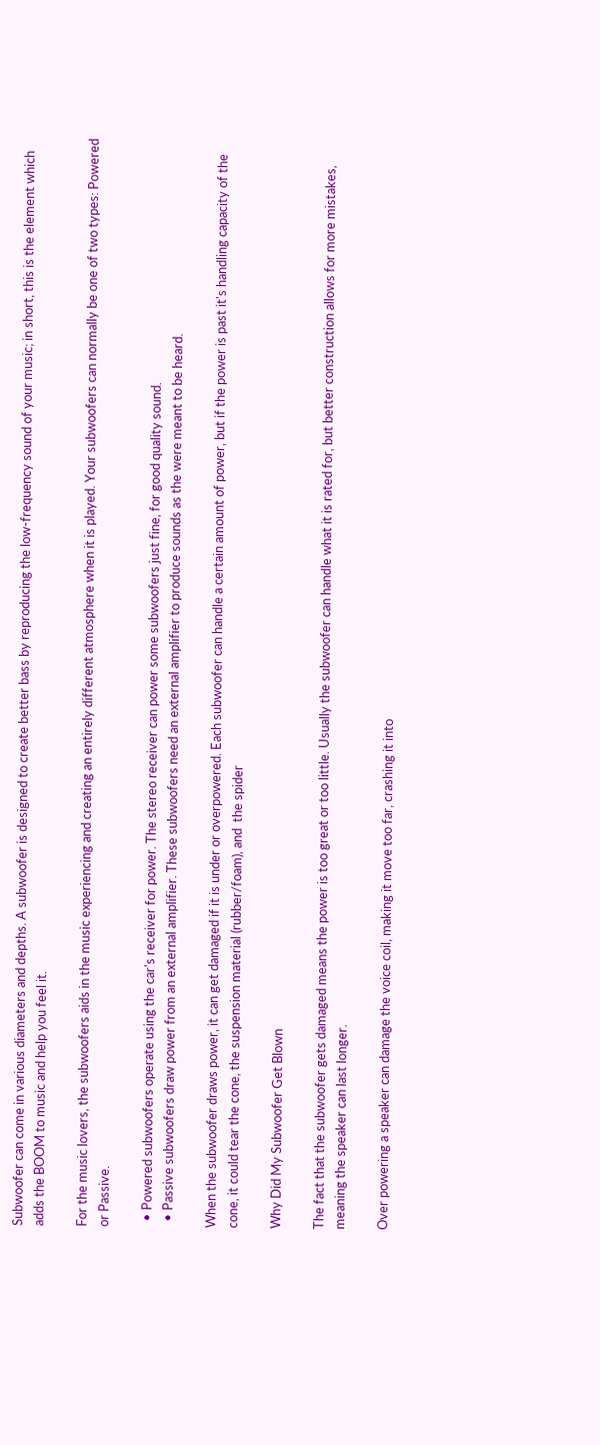Subwoofer can come in various diameters and depths. A subwoofer is designed to create better bass by reproducing the low-frequency sound of your music; in short, this is the element which adds the BOOM to music and help you feel it.

For the music lovers, the subwoofers aids in the music experiencing and creating an entirely different atmosphere when it is played. Your subwoofers can normally be one of two types: Powered or Passive.

  • Powered subwoofers operate using the car's receiver for power. The stereo receiver can power some subwoofers just fine, for good quality sound.
  • Passive subwoofers draw power from an external amplifier. These subwoofers need an external amplifier to produce sounds as the were meant to be heard.

When the subwoofer draws power, it can get damaged if it is under or overpowered. Each subwoofer can handle a certain amount of power, but if the power is past it's handling capacity of the cone, it could tear the cone, the suspension material (rubber/foam), and  the spider

Why Did My Subwoofer Get Blown

The fact that the subwoofer gets damaged means the power is too great or too little. Usually the subwoofer can handle what it is rated for, but better construction allows for more mistakes, meaning the speaker can last longer.

Over powering a speaker can damage the voice coil, making it move too far, crashing it into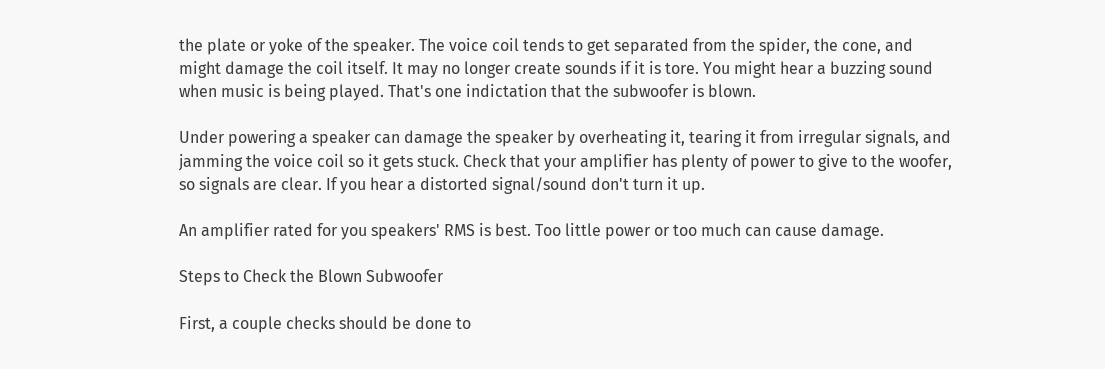the plate or yoke of the speaker. The voice coil tends to get separated from the spider, the cone, and might damage the coil itself. It may no longer create sounds if it is tore. You might hear a buzzing sound when music is being played. That's one indictation that the subwoofer is blown.

Under powering a speaker can damage the speaker by overheating it, tearing it from irregular signals, and jamming the voice coil so it gets stuck. Check that your amplifier has plenty of power to give to the woofer, so signals are clear. If you hear a distorted signal/sound don't turn it up.

An amplifier rated for you speakers' RMS is best. Too little power or too much can cause damage.

Steps to Check the Blown Subwoofer

First, a couple checks should be done to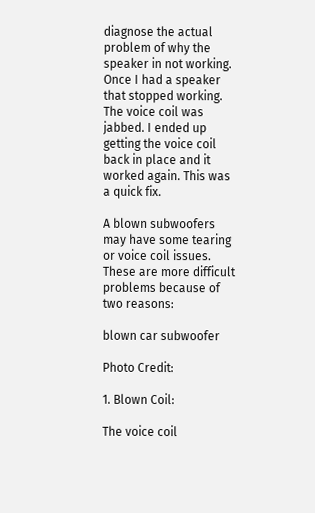diagnose the actual problem of why the speaker in not working. Once I had a speaker that stopped working. The voice coil was jabbed. I ended up getting the voice coil back in place and it worked again. This was a quick fix.

A blown subwoofers may have some tearing or voice coil issues. These are more difficult problems because of two reasons:

blown car subwoofer

Photo Credit:

1. Blown Coil:

The voice coil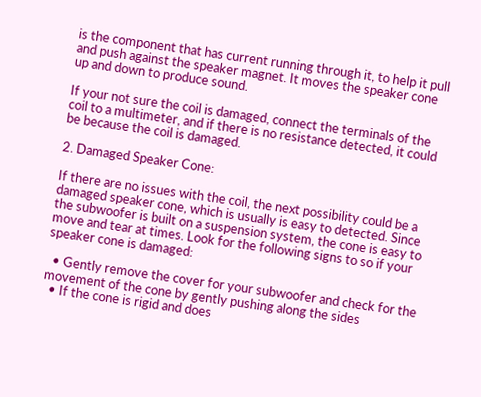is the component that has current running through it, to help it pull and push against the speaker magnet. It moves the speaker cone up and down to produce sound.

If your not sure the coil is damaged, connect the terminals of the coil to a multimeter, and if there is no resistance detected, it could be because the coil is damaged.

2. Damaged Speaker Cone:

If there are no issues with the coil, the next possibility could be a damaged speaker cone, which is usually is easy to detected. Since the subwoofer is built on a suspension system, the cone is easy to move and tear at times. Look for the following signs to so if your speaker cone is damaged:

  • Gently remove the cover for your subwoofer and check for the movement of the cone by gently pushing along the sides
  • If the cone is rigid and does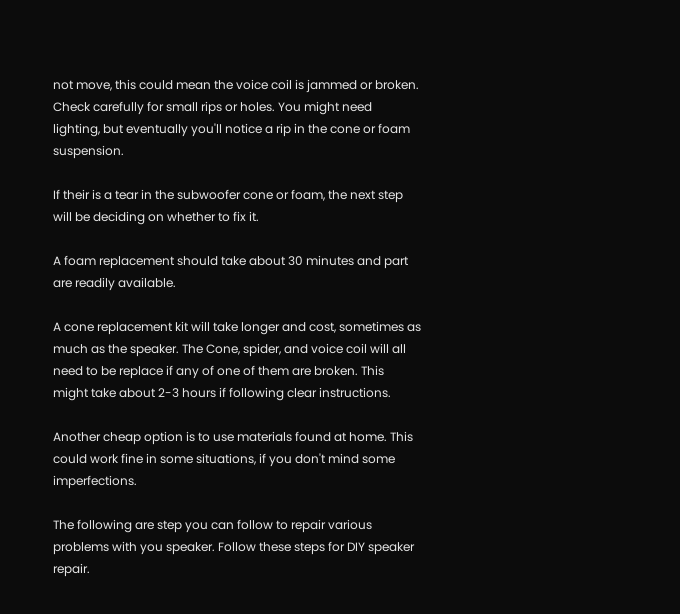not move, this could mean the voice coil is jammed or broken. Check carefully for small rips or holes. You might need lighting, but eventually you'll notice a rip in the cone or foam suspension.

If their is a tear in the subwoofer cone or foam, the next step will be deciding on whether to fix it.

A foam replacement should take about 30 minutes and part are readily available.

A cone replacement kit will take longer and cost, sometimes as much as the speaker. The Cone, spider, and voice coil will all need to be replace if any of one of them are broken. This might take about 2-3 hours if following clear instructions.

Another cheap option is to use materials found at home. This could work fine in some situations, if you don't mind some imperfections.

The following are step you can follow to repair various problems with you speaker. Follow these steps for DIY speaker repair.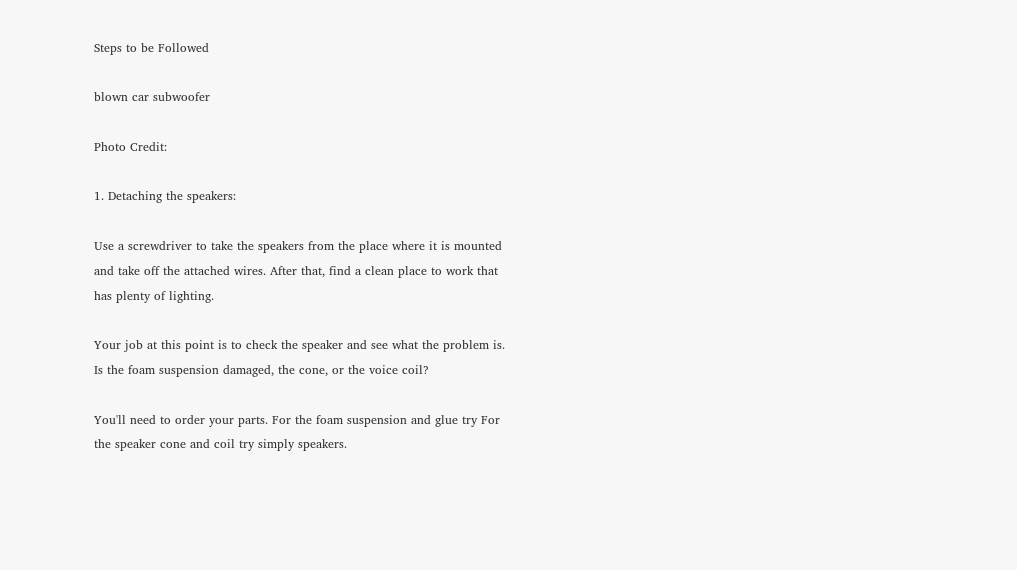Steps to be Followed

blown car subwoofer

Photo Credit:

1. Detaching the speakers:

Use a screwdriver to take the speakers from the place where it is mounted and take off the attached wires. After that, find a clean place to work that has plenty of lighting.

Your job at this point is to check the speaker and see what the problem is. Is the foam suspension damaged, the cone, or the voice coil?

You'll need to order your parts. For the foam suspension and glue try For the speaker cone and coil try simply speakers.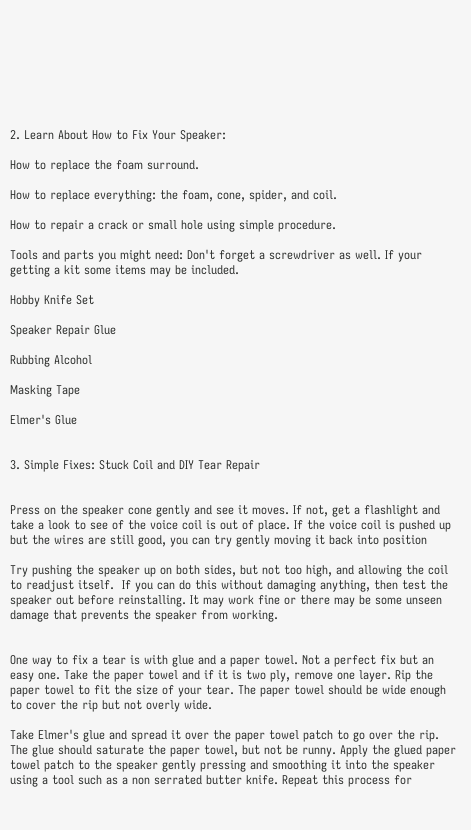2. Learn About How to Fix Your Speaker:

How to replace the foam surround.

How to replace everything: the foam, cone, spider, and coil.

How to repair a crack or small hole using simple procedure.

Tools and parts you might need: Don't forget a screwdriver as well. If your getting a kit some items may be included.

Hobby Knife Set

Speaker Repair Glue

Rubbing Alcohol

Masking Tape

Elmer's Glue


3. Simple Fixes: Stuck Coil and DIY Tear Repair


Press on the speaker cone gently and see it moves. If not, get a flashlight and take a look to see of the voice coil is out of place. If the voice coil is pushed up but the wires are still good, you can try gently moving it back into position

Try pushing the speaker up on both sides, but not too high, and allowing the coil to readjust itself.  If you can do this without damaging anything, then test the speaker out before reinstalling. It may work fine or there may be some unseen damage that prevents the speaker from working.


One way to fix a tear is with glue and a paper towel. Not a perfect fix but an easy one. Take the paper towel and if it is two ply, remove one layer. Rip the paper towel to fit the size of your tear. The paper towel should be wide enough to cover the rip but not overly wide.

Take Elmer's glue and spread it over the paper towel patch to go over the rip. The glue should saturate the paper towel, but not be runny. Apply the glued paper towel patch to the speaker gently pressing and smoothing it into the speaker using a tool such as a non serrated butter knife. Repeat this process for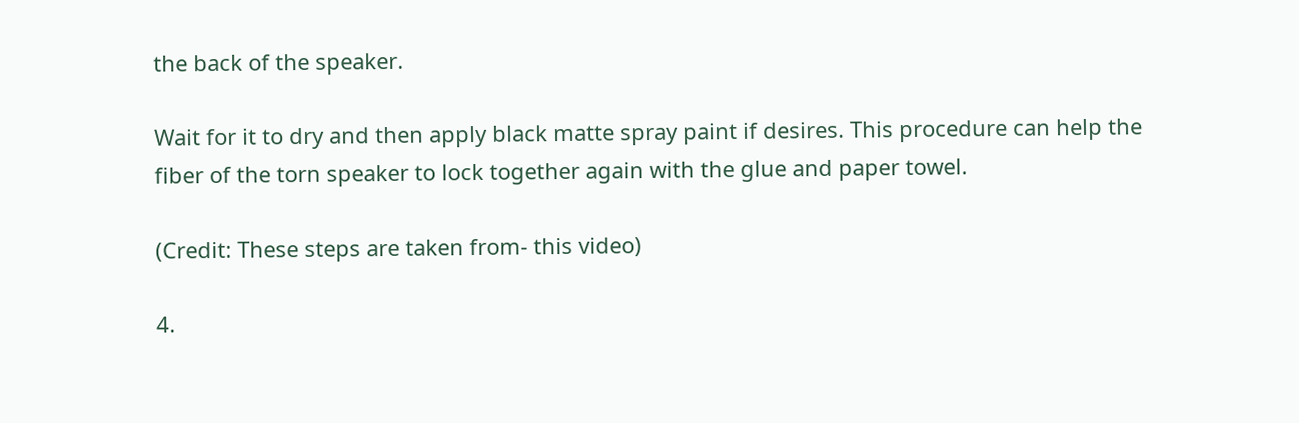the back of the speaker.

Wait for it to dry and then apply black matte spray paint if desires. This procedure can help the fiber of the torn speaker to lock together again with the glue and paper towel.

(Credit: These steps are taken from- this video)

4.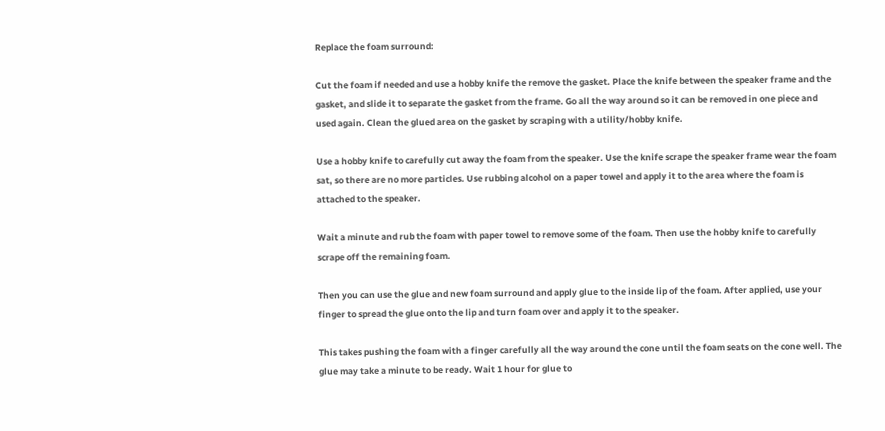Replace the foam surround:

Cut the foam if needed and use a hobby knife the remove the gasket. Place the knife between the speaker frame and the gasket, and slide it to separate the gasket from the frame. Go all the way around so it can be removed in one piece and used again. Clean the glued area on the gasket by scraping with a utility/hobby knife.

Use a hobby knife to carefully cut away the foam from the speaker. Use the knife scrape the speaker frame wear the foam sat, so there are no more particles. Use rubbing alcohol on a paper towel and apply it to the area where the foam is attached to the speaker.

Wait a minute and rub the foam with paper towel to remove some of the foam. Then use the hobby knife to carefully scrape off the remaining foam.

Then you can use the glue and new foam surround and apply glue to the inside lip of the foam. After applied, use your finger to spread the glue onto the lip and turn foam over and apply it to the speaker.

This takes pushing the foam with a finger carefully all the way around the cone until the foam seats on the cone well. The glue may take a minute to be ready. Wait 1 hour for glue to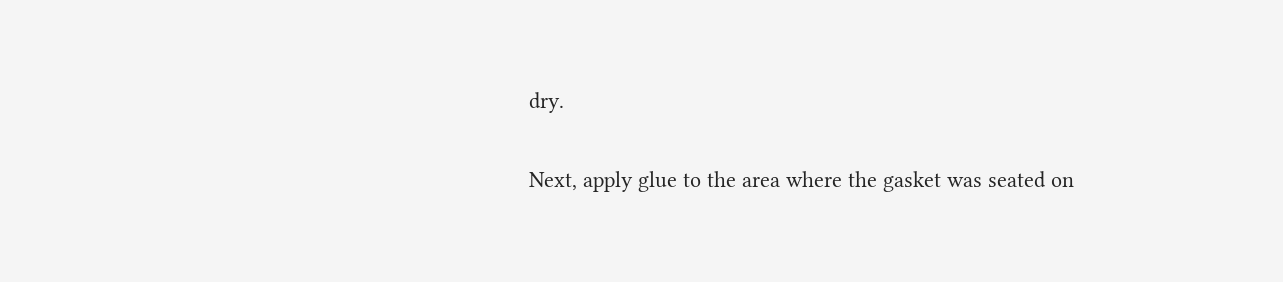dry.

Next, apply glue to the area where the gasket was seated on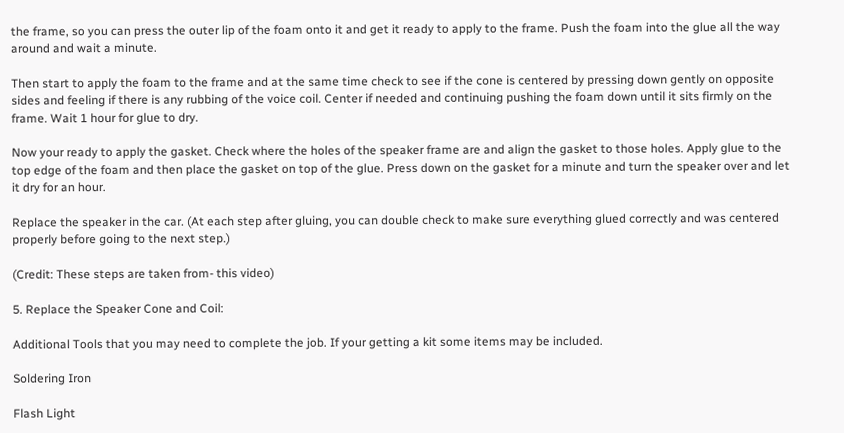the frame, so you can press the outer lip of the foam onto it and get it ready to apply to the frame. Push the foam into the glue all the way around and wait a minute.

Then start to apply the foam to the frame and at the same time check to see if the cone is centered by pressing down gently on opposite sides and feeling if there is any rubbing of the voice coil. Center if needed and continuing pushing the foam down until it sits firmly on the frame. Wait 1 hour for glue to dry.

Now your ready to apply the gasket. Check where the holes of the speaker frame are and align the gasket to those holes. Apply glue to the top edge of the foam and then place the gasket on top of the glue. Press down on the gasket for a minute and turn the speaker over and let it dry for an hour.

Replace the speaker in the car. (At each step after gluing, you can double check to make sure everything glued correctly and was centered properly before going to the next step.)

(Credit: These steps are taken from- this video)

5. Replace the Speaker Cone and Coil:

Additional Tools that you may need to complete the job. If your getting a kit some items may be included.

Soldering Iron

Flash Light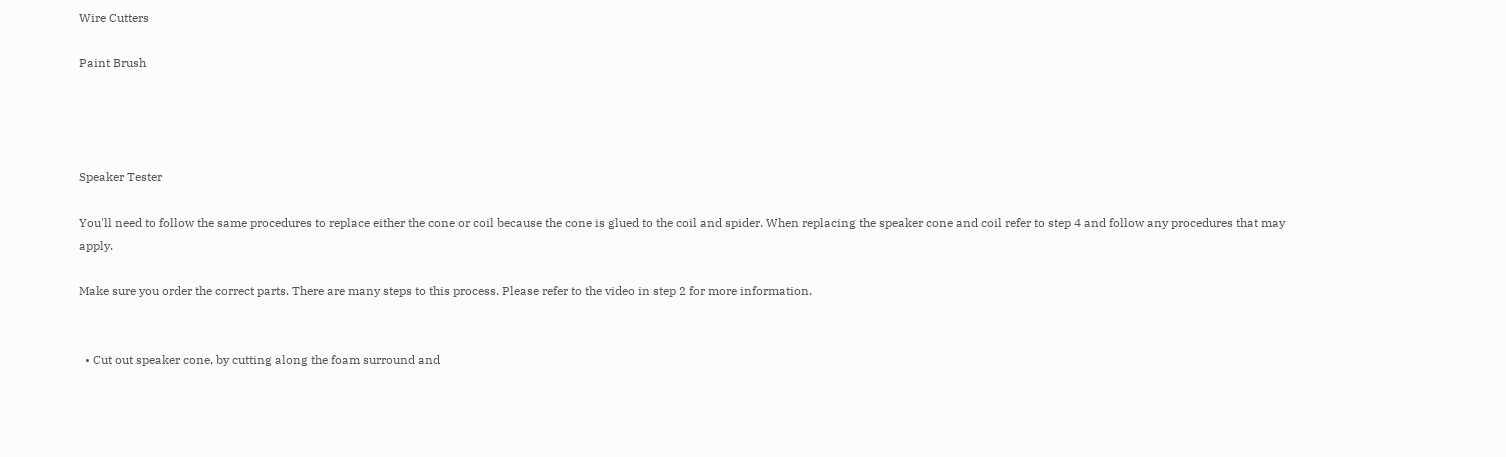Wire Cutters

Paint Brush




Speaker Tester

You'll need to follow the same procedures to replace either the cone or coil because the cone is glued to the coil and spider. When replacing the speaker cone and coil refer to step 4 and follow any procedures that may apply.

Make sure you order the correct parts. There are many steps to this process. Please refer to the video in step 2 for more information.


  • Cut out speaker cone, by cutting along the foam surround and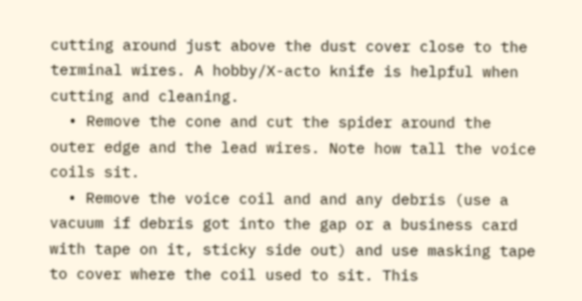cutting around just above the dust cover close to the terminal wires. A hobby/X-acto knife is helpful when cutting and cleaning.
  • Remove the cone and cut the spider around the outer edge and the lead wires. Note how tall the voice coils sit.
  • Remove the voice coil and and any debris (use a vacuum if debris got into the gap or a business card with tape on it, sticky side out) and use masking tape to cover where the coil used to sit. This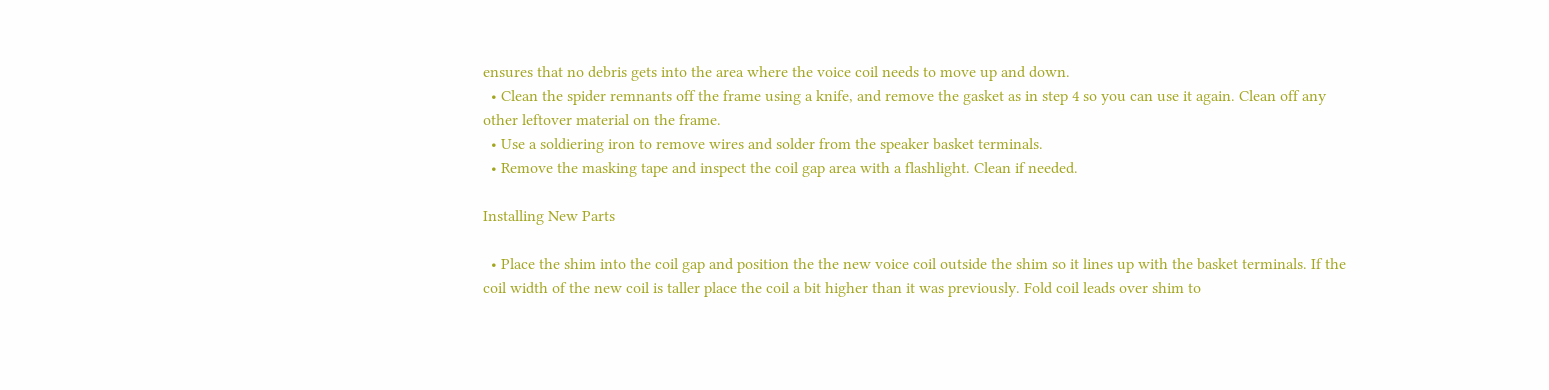ensures that no debris gets into the area where the voice coil needs to move up and down.
  • Clean the spider remnants off the frame using a knife, and remove the gasket as in step 4 so you can use it again. Clean off any other leftover material on the frame.
  • Use a soldiering iron to remove wires and solder from the speaker basket terminals.
  • Remove the masking tape and inspect the coil gap area with a flashlight. Clean if needed.

Installing New Parts

  • Place the shim into the coil gap and position the the new voice coil outside the shim so it lines up with the basket terminals. If the coil width of the new coil is taller place the coil a bit higher than it was previously. Fold coil leads over shim to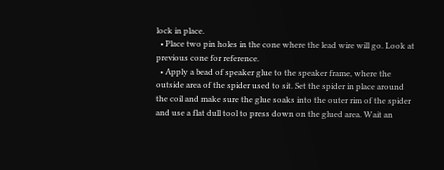lock in place.
  • Place two pin holes in the cone where the lead wire will go. Look at previous cone for reference.
  • Apply a bead of speaker glue to the speaker frame, where the outside area of the spider used to sit. Set the spider in place around the coil and make sure the glue soaks into the outer rim of the spider and use a flat dull tool to press down on the glued area. Wait an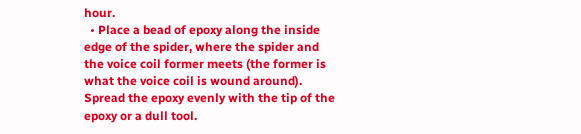hour.
  • Place a bead of epoxy along the inside edge of the spider, where the spider and the voice coil former meets (the former is what the voice coil is wound around). Spread the epoxy evenly with the tip of the epoxy or a dull tool.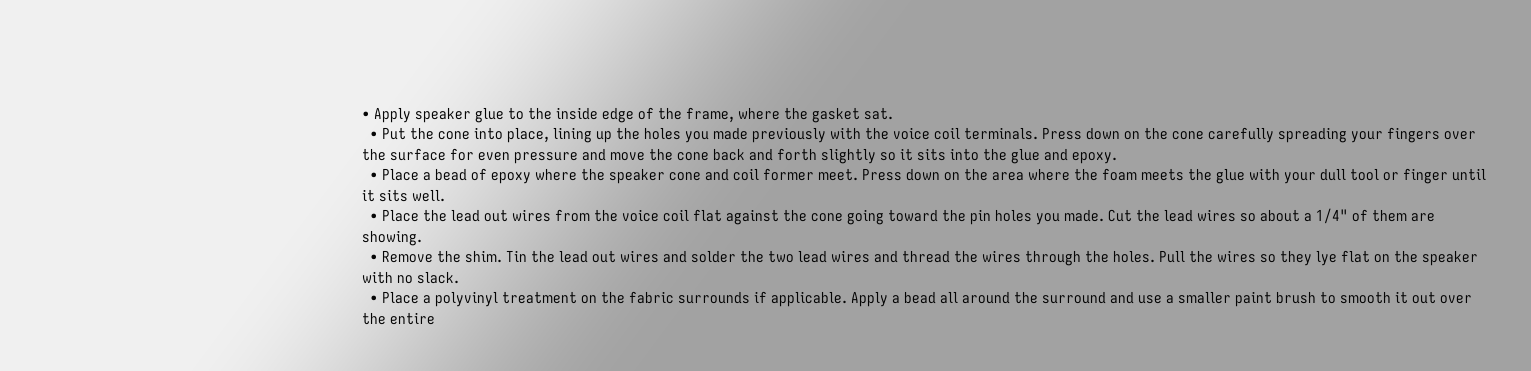• Apply speaker glue to the inside edge of the frame, where the gasket sat.
  • Put the cone into place, lining up the holes you made previously with the voice coil terminals. Press down on the cone carefully spreading your fingers over the surface for even pressure and move the cone back and forth slightly so it sits into the glue and epoxy.
  • Place a bead of epoxy where the speaker cone and coil former meet. Press down on the area where the foam meets the glue with your dull tool or finger until it sits well.
  • Place the lead out wires from the voice coil flat against the cone going toward the pin holes you made. Cut the lead wires so about a 1/4" of them are showing.
  • Remove the shim. Tin the lead out wires and solder the two lead wires and thread the wires through the holes. Pull the wires so they lye flat on the speaker with no slack.
  • Place a polyvinyl treatment on the fabric surrounds if applicable. Apply a bead all around the surround and use a smaller paint brush to smooth it out over the entire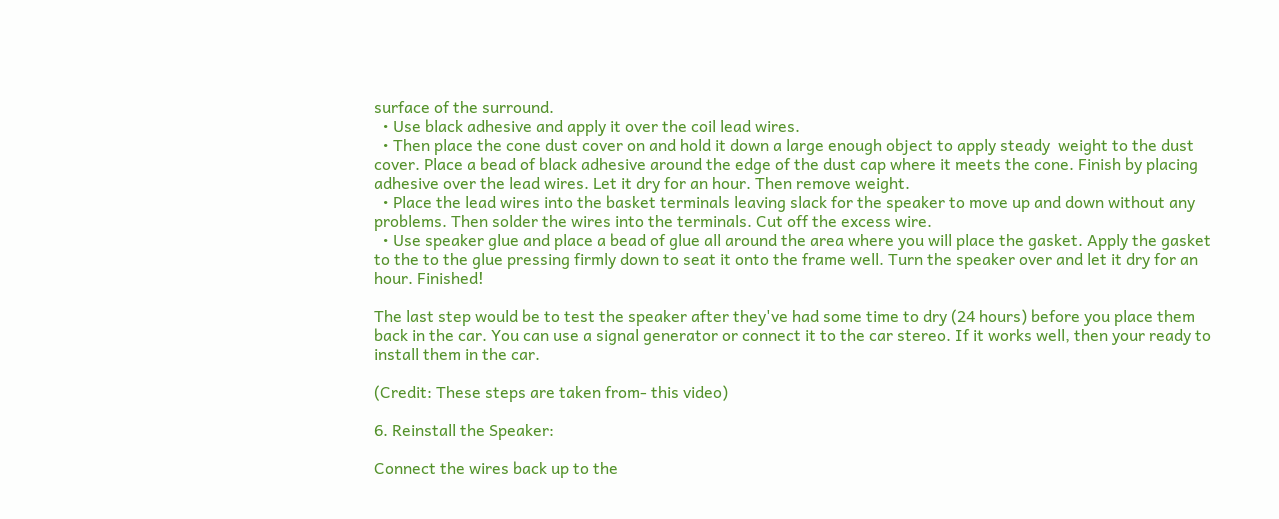surface of the surround.
  • Use black adhesive and apply it over the coil lead wires.
  • Then place the cone dust cover on and hold it down a large enough object to apply steady  weight to the dust cover. Place a bead of black adhesive around the edge of the dust cap where it meets the cone. Finish by placing adhesive over the lead wires. Let it dry for an hour. Then remove weight.
  • Place the lead wires into the basket terminals leaving slack for the speaker to move up and down without any problems. Then solder the wires into the terminals. Cut off the excess wire.
  • Use speaker glue and place a bead of glue all around the area where you will place the gasket. Apply the gasket to the to the glue pressing firmly down to seat it onto the frame well. Turn the speaker over and let it dry for an hour. Finished!

The last step would be to test the speaker after they've had some time to dry (24 hours) before you place them back in the car. You can use a signal generator or connect it to the car stereo. If it works well, then your ready to install them in the car.

(Credit: These steps are taken from- this video)

6. Reinstall the Speaker:

Connect the wires back up to the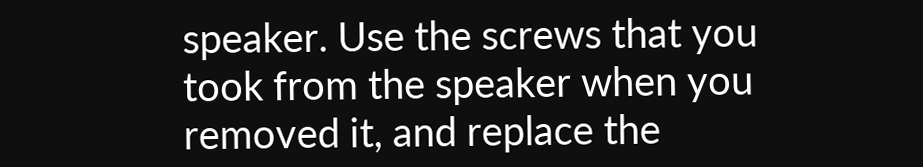speaker. Use the screws that you took from the speaker when you removed it, and replace the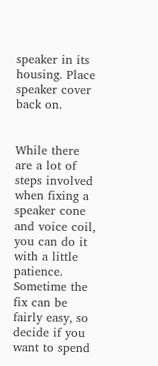speaker in its housing. Place speaker cover back on.


While there are a lot of steps involved when fixing a speaker cone and voice coil, you can do it with a little patience. Sometime the fix can be fairly easy, so decide if you want to spend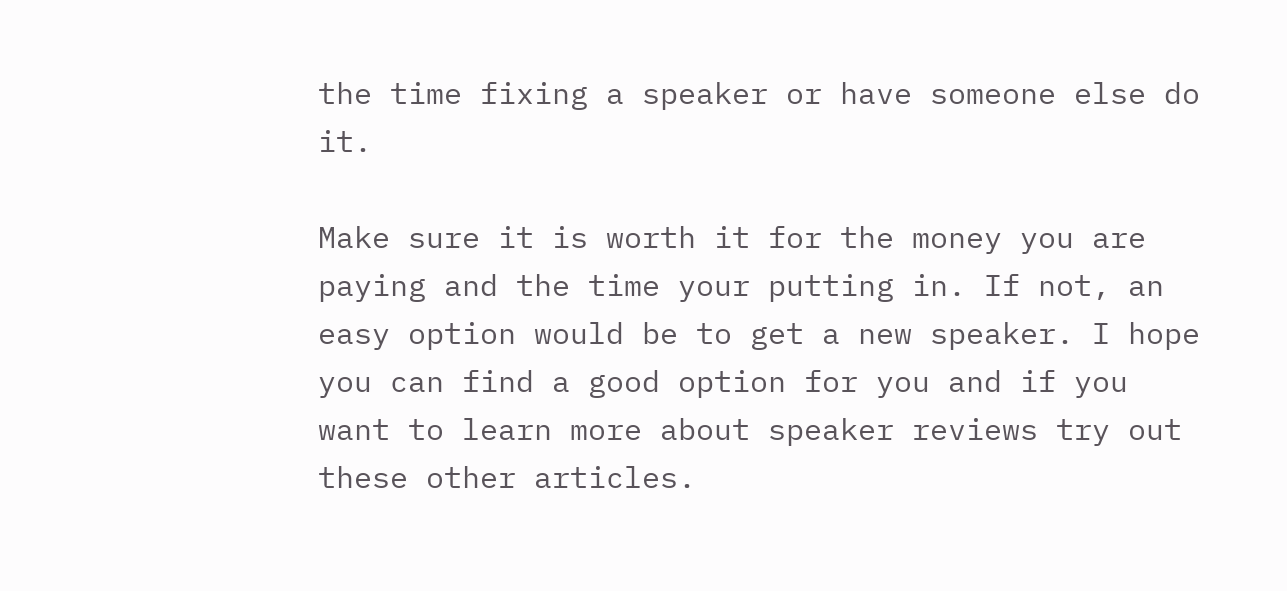the time fixing a speaker or have someone else do it.

Make sure it is worth it for the money you are paying and the time your putting in. If not, an easy option would be to get a new speaker. I hope you can find a good option for you and if you want to learn more about speaker reviews try out these other articles.